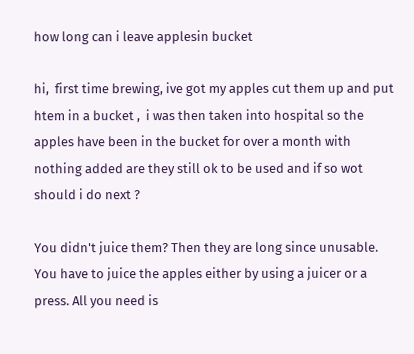how long can i leave applesin bucket

hi,  first time brewing, ive got my apples cut them up and put htem in a bucket ,  i was then taken into hospital so the apples have been in the bucket for over a month with nothing added are they still ok to be used and if so wot should i do next ?

You didn't juice them? Then they are long since unusable. You have to juice the apples either by using a juicer or a press. All you need is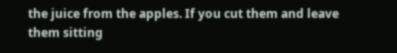the juice from the apples. If you cut them and leave them sitting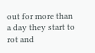out for more than a day they start to rot and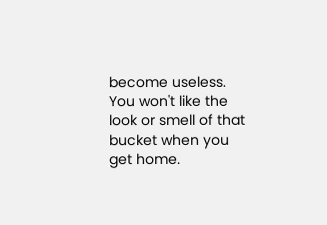become useless. You won't like the look or smell of that bucket when you get home.